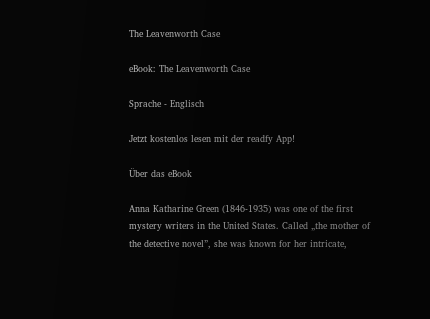The Leavenworth Case

eBook: The Leavenworth Case

Sprache - Englisch

Jetzt kostenlos lesen mit der readfy App!

Über das eBook

Anna Katharine Green (1846-1935) was one of the first mystery writers in the United States. Called „the mother of the detective novel”, she was known for her intricate,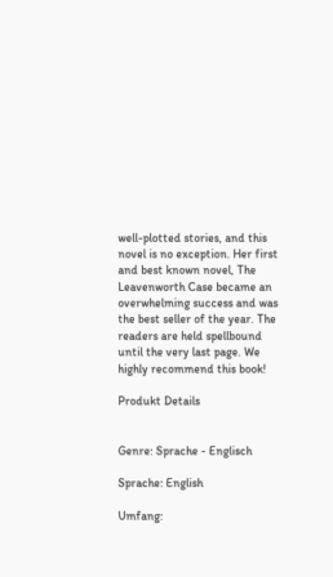well-plotted stories, and this novel is no exception. Her first and best known novel, The Leavenworth Case became an overwhelming success and was the best seller of the year. The readers are held spellbound until the very last page. We highly recommend this book!

Produkt Details


Genre: Sprache - Englisch

Sprache: English

Umfang: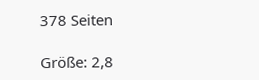378 Seiten

Größe: 2,8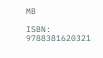MB

ISBN: 9788381620321